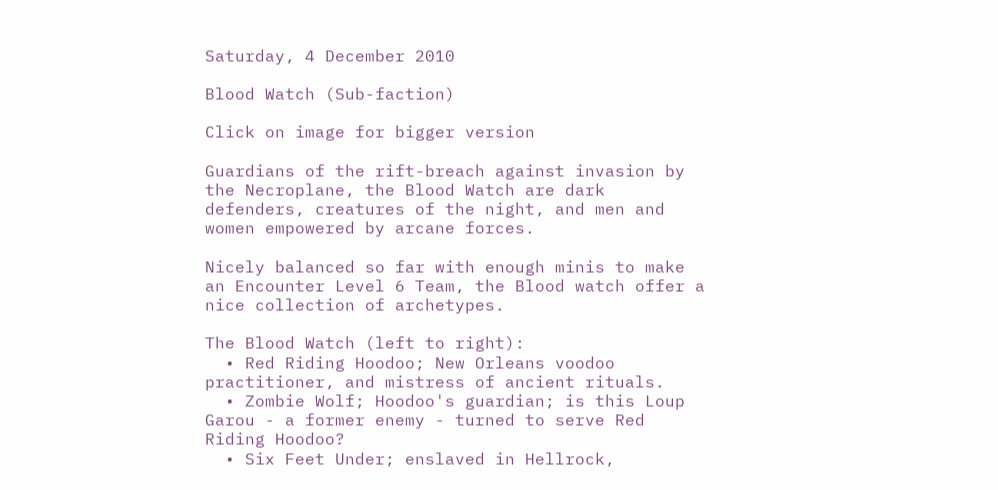Saturday, 4 December 2010

Blood Watch (Sub-faction)

Click on image for bigger version

Guardians of the rift-breach against invasion by the Necroplane, the Blood Watch are dark defenders, creatures of the night, and men and women empowered by arcane forces.

Nicely balanced so far with enough minis to make an Encounter Level 6 Team, the Blood watch offer a nice collection of archetypes.

The Blood Watch (left to right):
  • Red Riding Hoodoo; New Orleans voodoo practitioner, and mistress of ancient rituals.
  • Zombie Wolf; Hoodoo's guardian; is this Loup Garou - a former enemy - turned to serve Red Riding Hoodoo?
  • Six Feet Under; enslaved in Hellrock,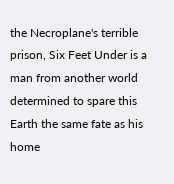the Necroplane's terrible prison, Six Feet Under is a man from another world determined to spare this Earth the same fate as his home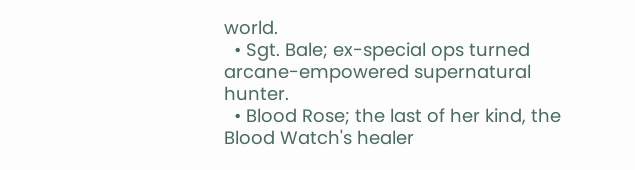world.
  • Sgt. Bale; ex-special ops turned arcane-empowered supernatural hunter.
  • Blood Rose; the last of her kind, the Blood Watch's healer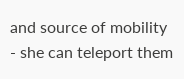and source of mobility - she can teleport them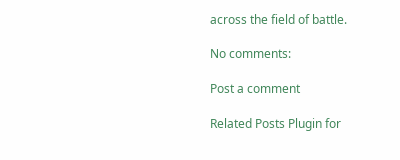across the field of battle.

No comments:

Post a comment

Related Posts Plugin for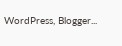WordPress, Blogger...